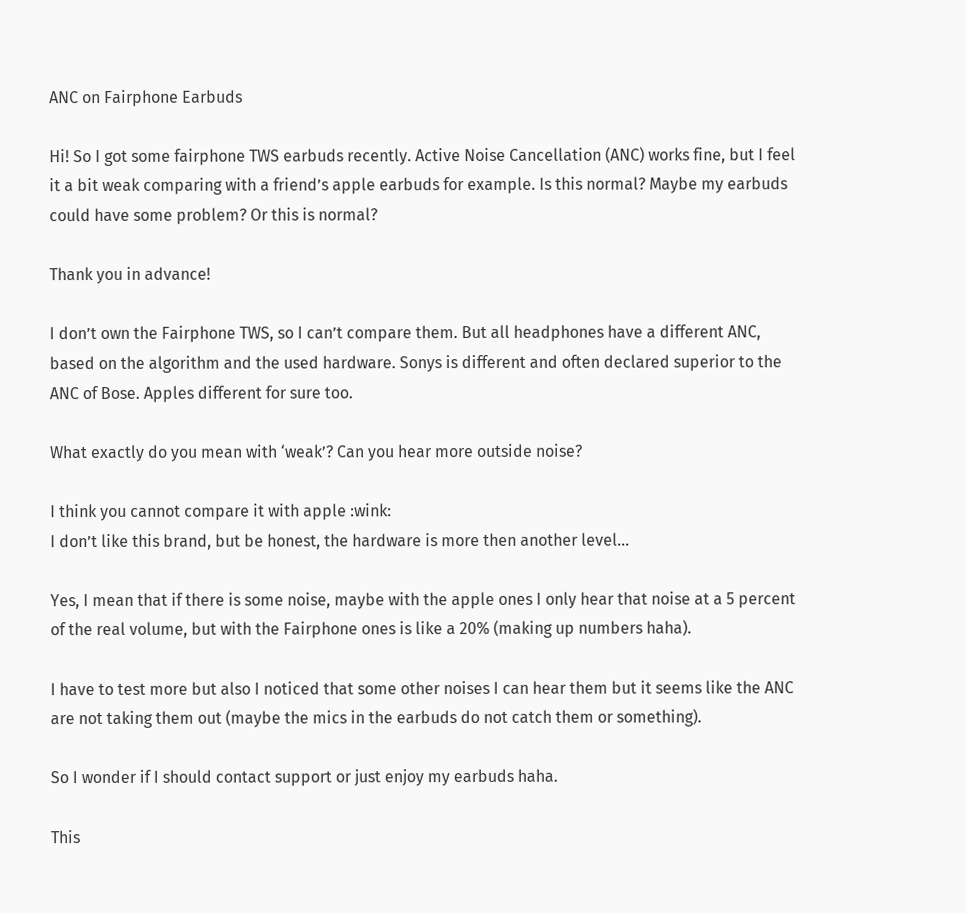ANC on Fairphone Earbuds

Hi! So I got some fairphone TWS earbuds recently. Active Noise Cancellation (ANC) works fine, but I feel it a bit weak comparing with a friend’s apple earbuds for example. Is this normal? Maybe my earbuds could have some problem? Or this is normal?

Thank you in advance!

I don’t own the Fairphone TWS, so I can’t compare them. But all headphones have a different ANC, based on the algorithm and the used hardware. Sonys is different and often declared superior to the ANC of Bose. Apples different for sure too.

What exactly do you mean with ‘weak’? Can you hear more outside noise?

I think you cannot compare it with apple :wink:
I don’t like this brand, but be honest, the hardware is more then another level…

Yes, I mean that if there is some noise, maybe with the apple ones I only hear that noise at a 5 percent of the real volume, but with the Fairphone ones is like a 20% (making up numbers haha).

I have to test more but also I noticed that some other noises I can hear them but it seems like the ANC are not taking them out (maybe the mics in the earbuds do not catch them or something).

So I wonder if I should contact support or just enjoy my earbuds haha.

This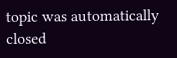topic was automatically closed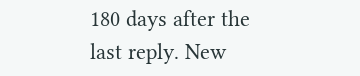180 days after the last reply. New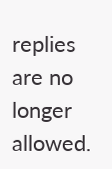replies are no longer allowed.